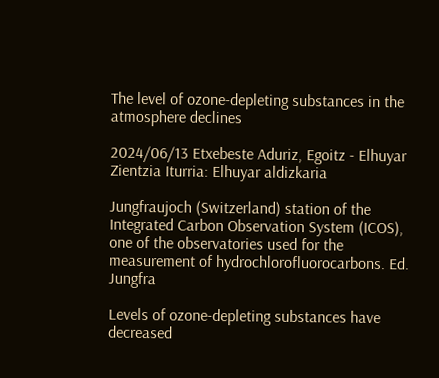The level of ozone-depleting substances in the atmosphere declines

2024/06/13 Etxebeste Aduriz, Egoitz - Elhuyar Zientzia Iturria: Elhuyar aldizkaria

Jungfraujoch (Switzerland) station of the Integrated Carbon Observation System (ICOS), one of the observatories used for the measurement of hydrochlorofluorocarbons. Ed. Jungfra

Levels of ozone-depleting substances have decreased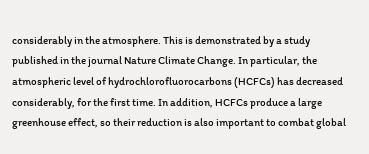considerably in the atmosphere. This is demonstrated by a study published in the journal Nature Climate Change. In particular, the atmospheric level of hydrochlorofluorocarbons (HCFCs) has decreased considerably, for the first time. In addition, HCFCs produce a large greenhouse effect, so their reduction is also important to combat global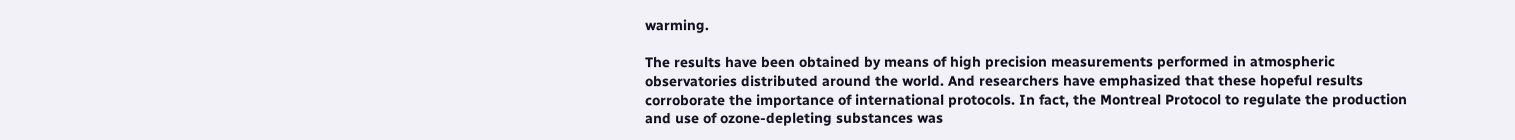warming.

The results have been obtained by means of high precision measurements performed in atmospheric observatories distributed around the world. And researchers have emphasized that these hopeful results corroborate the importance of international protocols. In fact, the Montreal Protocol to regulate the production and use of ozone-depleting substances was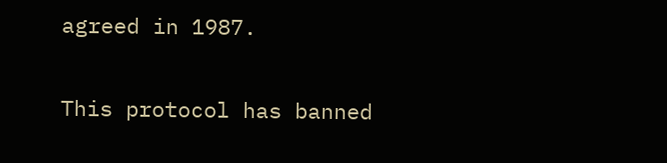agreed in 1987.

This protocol has banned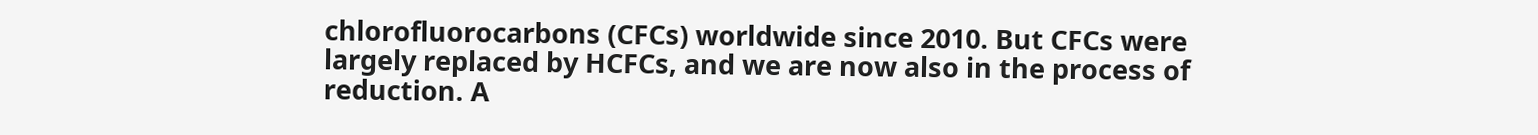chlorofluorocarbons (CFCs) worldwide since 2010. But CFCs were largely replaced by HCFCs, and we are now also in the process of reduction. A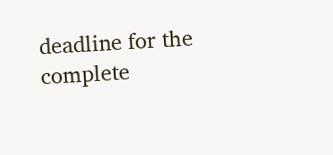deadline for the complete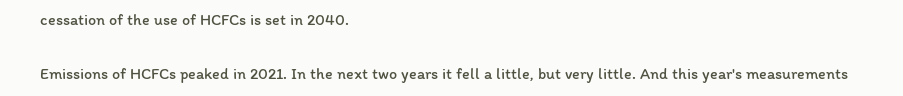cessation of the use of HCFCs is set in 2040.

Emissions of HCFCs peaked in 2021. In the next two years it fell a little, but very little. And this year's measurements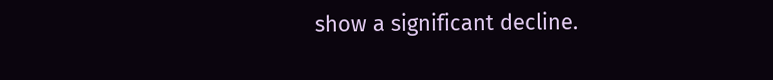show a significant decline.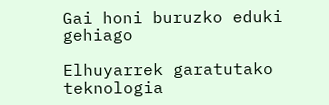Gai honi buruzko eduki gehiago

Elhuyarrek garatutako teknologia